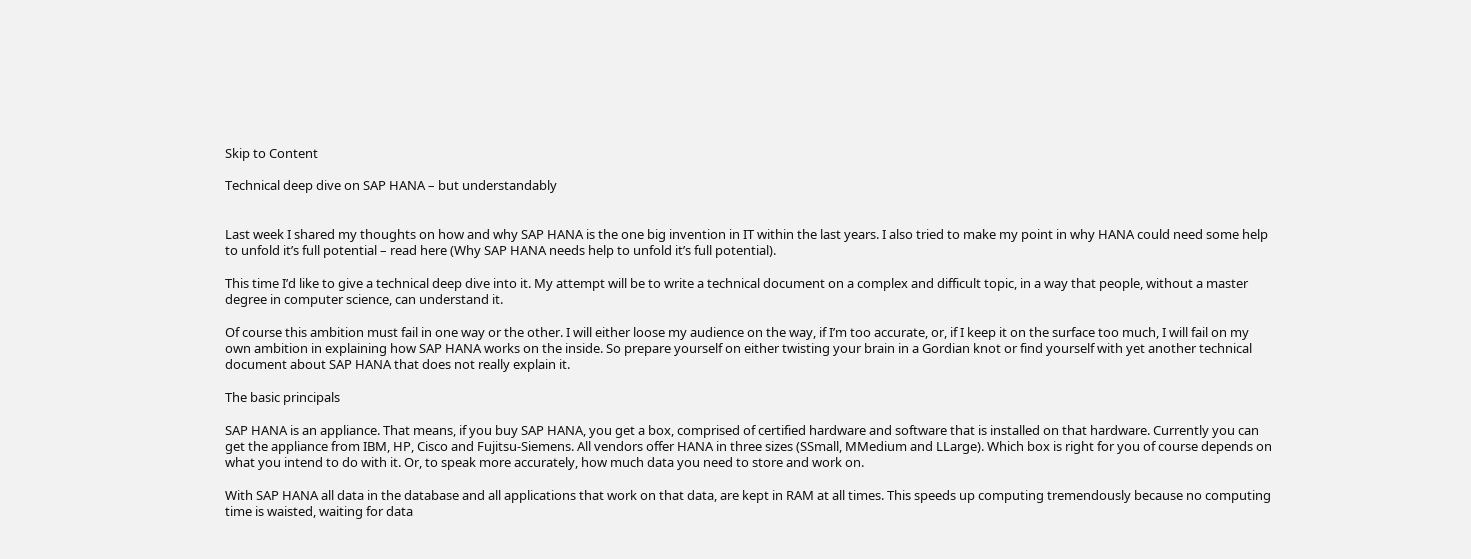Skip to Content

Technical deep dive on SAP HANA – but understandably


Last week I shared my thoughts on how and why SAP HANA is the one big invention in IT within the last years. I also tried to make my point in why HANA could need some help to unfold it’s full potential – read here (Why SAP HANA needs help to unfold it’s full potential).

This time I’d like to give a technical deep dive into it. My attempt will be to write a technical document on a complex and difficult topic, in a way that people, without a master degree in computer science, can understand it.

Of course this ambition must fail in one way or the other. I will either loose my audience on the way, if I’m too accurate, or, if I keep it on the surface too much, I will fail on my own ambition in explaining how SAP HANA works on the inside. So prepare yourself on either twisting your brain in a Gordian knot or find yourself with yet another technical document about SAP HANA that does not really explain it.

The basic principals

SAP HANA is an appliance. That means, if you buy SAP HANA, you get a box, comprised of certified hardware and software that is installed on that hardware. Currently you can get the appliance from IBM, HP, Cisco and Fujitsu-Siemens. All vendors offer HANA in three sizes (SSmall, MMedium and LLarge). Which box is right for you of course depends on what you intend to do with it. Or, to speak more accurately, how much data you need to store and work on.

With SAP HANA all data in the database and all applications that work on that data, are kept in RAM at all times. This speeds up computing tremendously because no computing time is waisted, waiting for data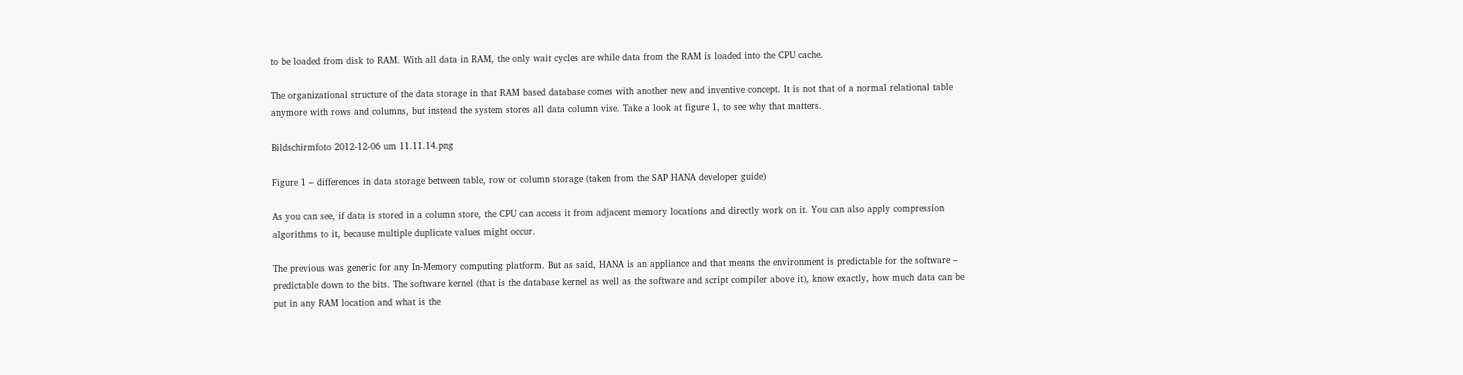to be loaded from disk to RAM. With all data in RAM, the only wait cycles are while data from the RAM is loaded into the CPU cache.

The organizational structure of the data storage in that RAM based database comes with another new and inventive concept. It is not that of a normal relational table anymore with rows and columns, but instead the system stores all data column vise. Take a look at figure 1, to see why that matters.

Bildschirmfoto 2012-12-06 um 11.11.14.png

Figure 1 – differences in data storage between table, row or column storage (taken from the SAP HANA developer guide)

As you can see, if data is stored in a column store, the CPU can access it from adjacent memory locations and directly work on it. You can also apply compression algorithms to it, because multiple duplicate values might occur.

The previous was generic for any In-Memory computing platform. But as said, HANA is an appliance and that means the environment is predictable for the software – predictable down to the bits. The software kernel (that is the database kernel as well as the software and script compiler above it), know exactly, how much data can be put in any RAM location and what is the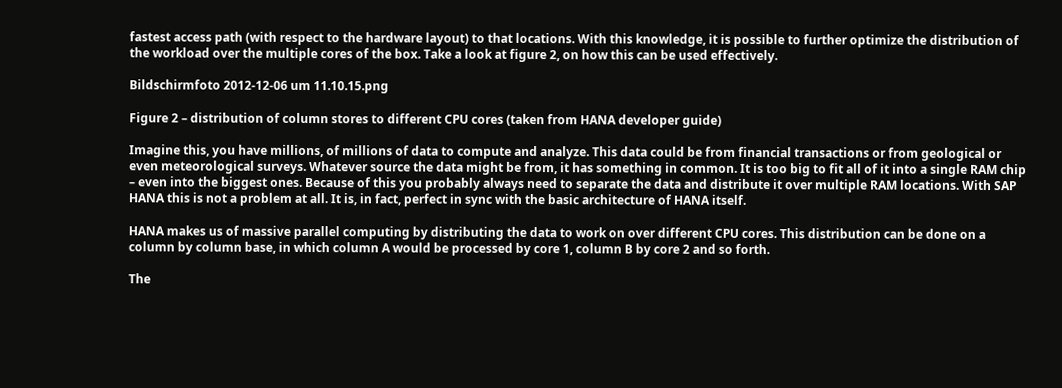fastest access path (with respect to the hardware layout) to that locations. With this knowledge, it is possible to further optimize the distribution of the workload over the multiple cores of the box. Take a look at figure 2, on how this can be used effectively.

Bildschirmfoto 2012-12-06 um 11.10.15.png

Figure 2 – distribution of column stores to different CPU cores (taken from HANA developer guide)

Imagine this, you have millions, of millions of data to compute and analyze. This data could be from financial transactions or from geological or even meteorological surveys. Whatever source the data might be from, it has something in common. It is too big to fit all of it into a single RAM chip – even into the biggest ones. Because of this you probably always need to separate the data and distribute it over multiple RAM locations. With SAP HANA this is not a problem at all. It is, in fact, perfect in sync with the basic architecture of HANA itself.

HANA makes us of massive parallel computing by distributing the data to work on over different CPU cores. This distribution can be done on a column by column base, in which column A would be processed by core 1, column B by core 2 and so forth.

The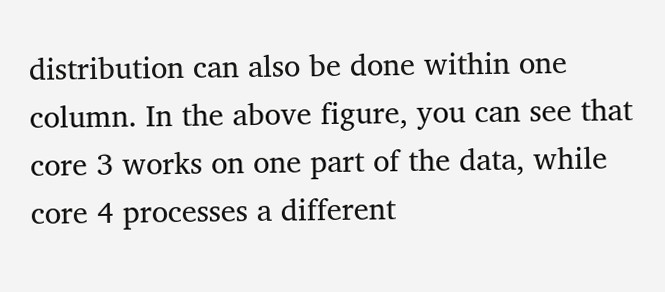distribution can also be done within one column. In the above figure, you can see that core 3 works on one part of the data, while core 4 processes a different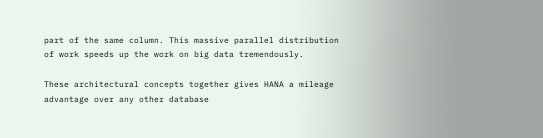part of the same column. This massive parallel distribution of work speeds up the work on big data tremendously.

These architectural concepts together gives HANA a mileage advantage over any other database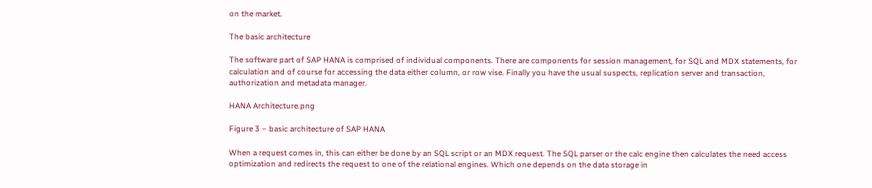on the market.

The basic architecture

The software part of SAP HANA is comprised of individual components. There are components for session management, for SQL and MDX statements, for calculation and of course for accessing the data either column, or row vise. Finally you have the usual suspects, replication server and transaction, authorization and metadata manager.

HANA Architecture.png

Figure 3 – basic architecture of SAP HANA

When a request comes in, this can either be done by an SQL script or an MDX request. The SQL parser or the calc engine then calculates the need access optimization and redirects the request to one of the relational engines. Which one depends on the data storage in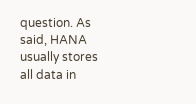question. As said, HANA usually stores all data in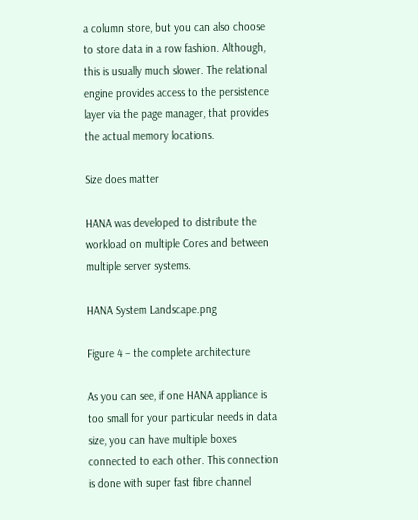a column store, but you can also choose to store data in a row fashion. Although, this is usually much slower. The relational engine provides access to the persistence layer via the page manager, that provides the actual memory locations.

Size does matter

HANA was developed to distribute the workload on multiple Cores and between multiple server systems.

HANA System Landscape.png

Figure 4 – the complete architecture

As you can see, if one HANA appliance is too small for your particular needs in data size, you can have multiple boxes connected to each other. This connection is done with super fast fibre channel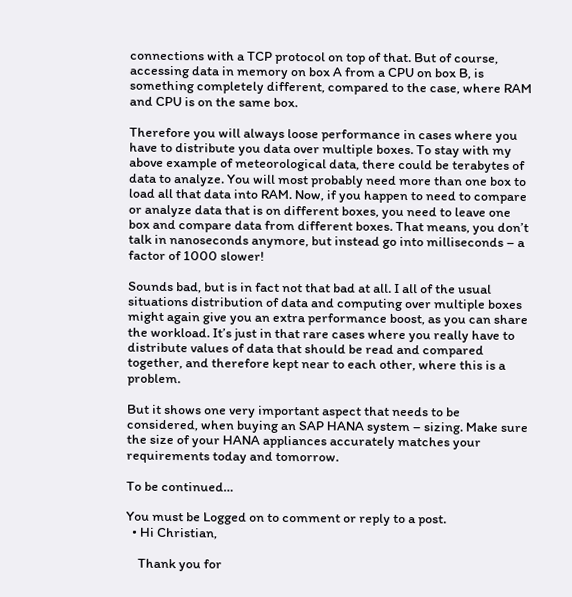connections with a TCP protocol on top of that. But of course, accessing data in memory on box A from a CPU on box B, is something completely different, compared to the case, where RAM and CPU is on the same box.

Therefore you will always loose performance in cases where you have to distribute you data over multiple boxes. To stay with my above example of meteorological data, there could be terabytes of data to analyze. You will most probably need more than one box to load all that data into RAM. Now, if you happen to need to compare or analyze data that is on different boxes, you need to leave one box and compare data from different boxes. That means, you don’t talk in nanoseconds anymore, but instead go into milliseconds – a factor of 1000 slower!

Sounds bad, but is in fact not that bad at all. I all of the usual situations distribution of data and computing over multiple boxes might again give you an extra performance boost, as you can share the workload. It’s just in that rare cases where you really have to distribute values of data that should be read and compared together, and therefore kept near to each other, where this is a problem.

But it shows one very important aspect that needs to be considered, when buying an SAP HANA system – sizing. Make sure the size of your HANA appliances accurately matches your requirements today and tomorrow.

To be continued…

You must be Logged on to comment or reply to a post.
  • Hi Christian,

    Thank you for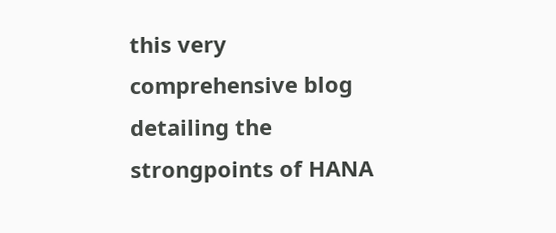this very comprehensive blog detailing the strongpoints of HANA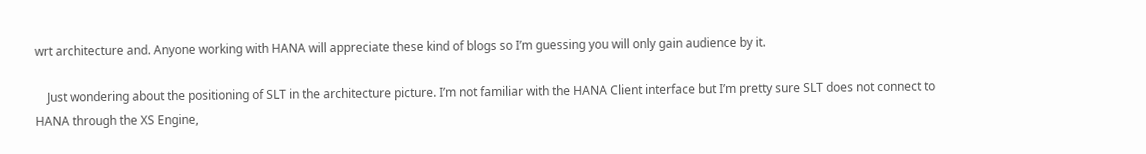wrt architecture and. Anyone working with HANA will appreciate these kind of blogs so I’m guessing you will only gain audience by it.

    Just wondering about the positioning of SLT in the architecture picture. I’m not familiar with the HANA Client interface but I’m pretty sure SLT does not connect to HANA through the XS Engine,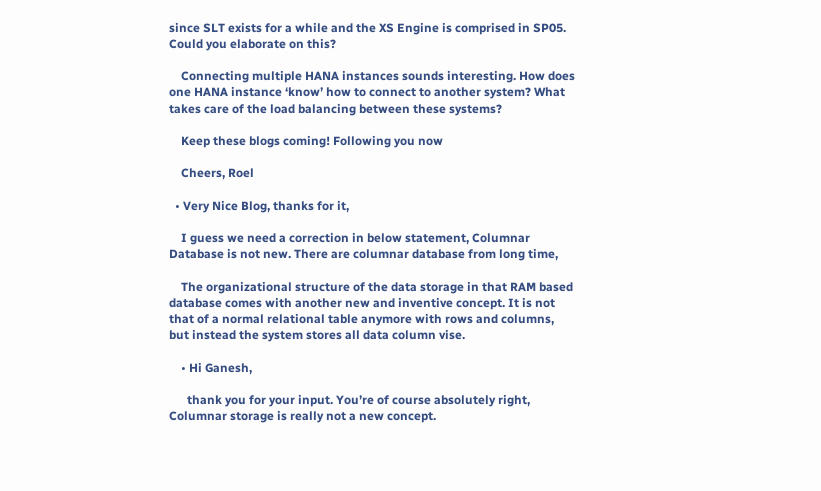since SLT exists for a while and the XS Engine is comprised in SP05. Could you elaborate on this?

    Connecting multiple HANA instances sounds interesting. How does one HANA instance ‘know’ how to connect to another system? What takes care of the load balancing between these systems?

    Keep these blogs coming! Following you now

    Cheers, Roel

  • Very Nice Blog, thanks for it,

    I guess we need a correction in below statement, Columnar Database is not new. There are columnar database from long time,

    The organizational structure of the data storage in that RAM based database comes with another new and inventive concept. It is not that of a normal relational table anymore with rows and columns, but instead the system stores all data column vise.

    • Hi Ganesh,

      thank you for your input. You’re of course absolutely right, Columnar storage is really not a new concept.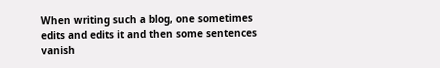When writing such a blog, one sometimes edits and edits it and then some sentences vanish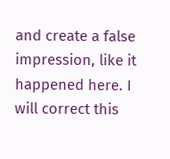and create a false impression, like it happened here. I will correct this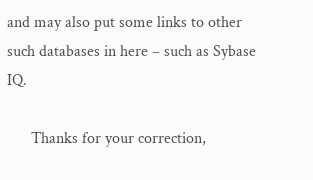and may also put some links to other such databases in here – such as Sybase IQ.

      Thanks for your correction,